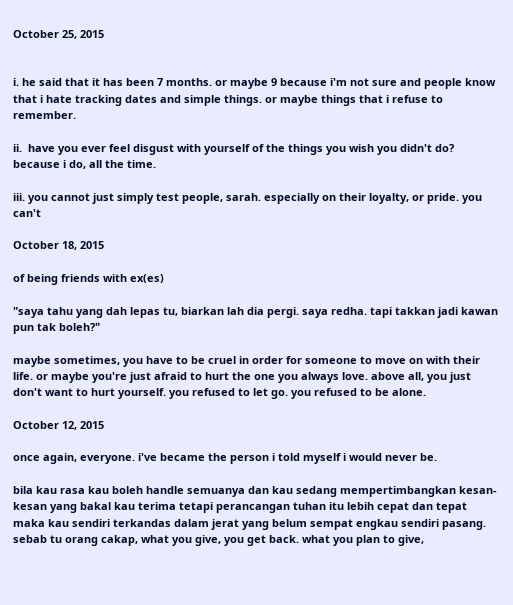October 25, 2015


i. he said that it has been 7 months. or maybe 9 because i'm not sure and people know that i hate tracking dates and simple things. or maybe things that i refuse to remember.

ii.  have you ever feel disgust with yourself of the things you wish you didn't do? because i do, all the time.

iii. you cannot just simply test people, sarah. especially on their loyalty, or pride. you can't

October 18, 2015

of being friends with ex(es)

"saya tahu yang dah lepas tu, biarkan lah dia pergi. saya redha. tapi takkan jadi kawan pun tak boleh?"

maybe sometimes, you have to be cruel in order for someone to move on with their life. or maybe you're just afraid to hurt the one you always love. above all, you just don't want to hurt yourself. you refused to let go. you refused to be alone.

October 12, 2015

once again, everyone. i've became the person i told myself i would never be.

bila kau rasa kau boleh handle semuanya dan kau sedang mempertimbangkan kesan-kesan yang bakal kau terima tetapi perancangan tuhan itu lebih cepat dan tepat maka kau sendiri terkandas dalam jerat yang belum sempat engkau sendiri pasang. sebab tu orang cakap, what you give, you get back. what you plan to give,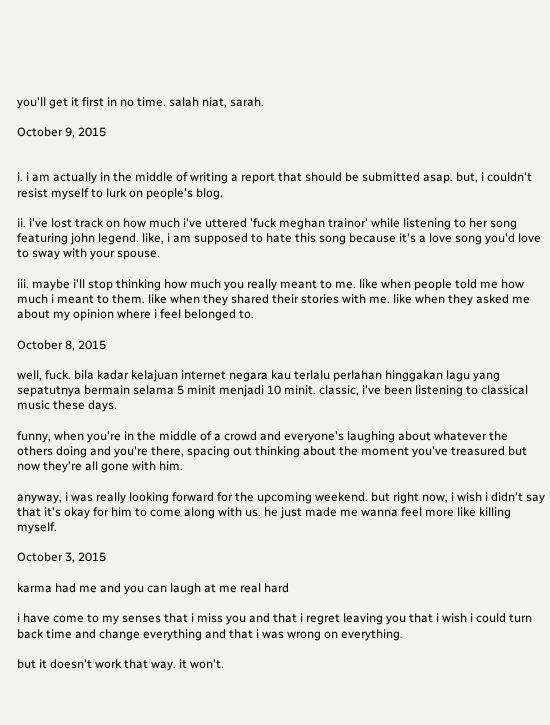you'll get it first in no time. salah niat, sarah.

October 9, 2015


i. i am actually in the middle of writing a report that should be submitted asap. but, i couldn't resist myself to lurk on people's blog.

ii. i've lost track on how much i've uttered 'fuck meghan trainor' while listening to her song featuring john legend. like, i am supposed to hate this song because it's a love song you'd love to sway with your spouse.

iii. maybe i'll stop thinking how much you really meant to me. like when people told me how much i meant to them. like when they shared their stories with me. like when they asked me about my opinion where i feel belonged to.

October 8, 2015

well, fuck. bila kadar kelajuan internet negara kau terlalu perlahan hinggakan lagu yang sepatutnya bermain selama 5 minit menjadi 10 minit. classic, i've been listening to classical music these days.

funny, when you're in the middle of a crowd and everyone's laughing about whatever the others doing and you're there, spacing out thinking about the moment you've treasured but now they're all gone with him.

anyway, i was really looking forward for the upcoming weekend. but right now, i wish i didn't say that it's okay for him to come along with us. he just made me wanna feel more like killing myself.

October 3, 2015

karma had me and you can laugh at me real hard

i have come to my senses that i miss you and that i regret leaving you that i wish i could turn back time and change everything and that i was wrong on everything.

but it doesn't work that way. it won't.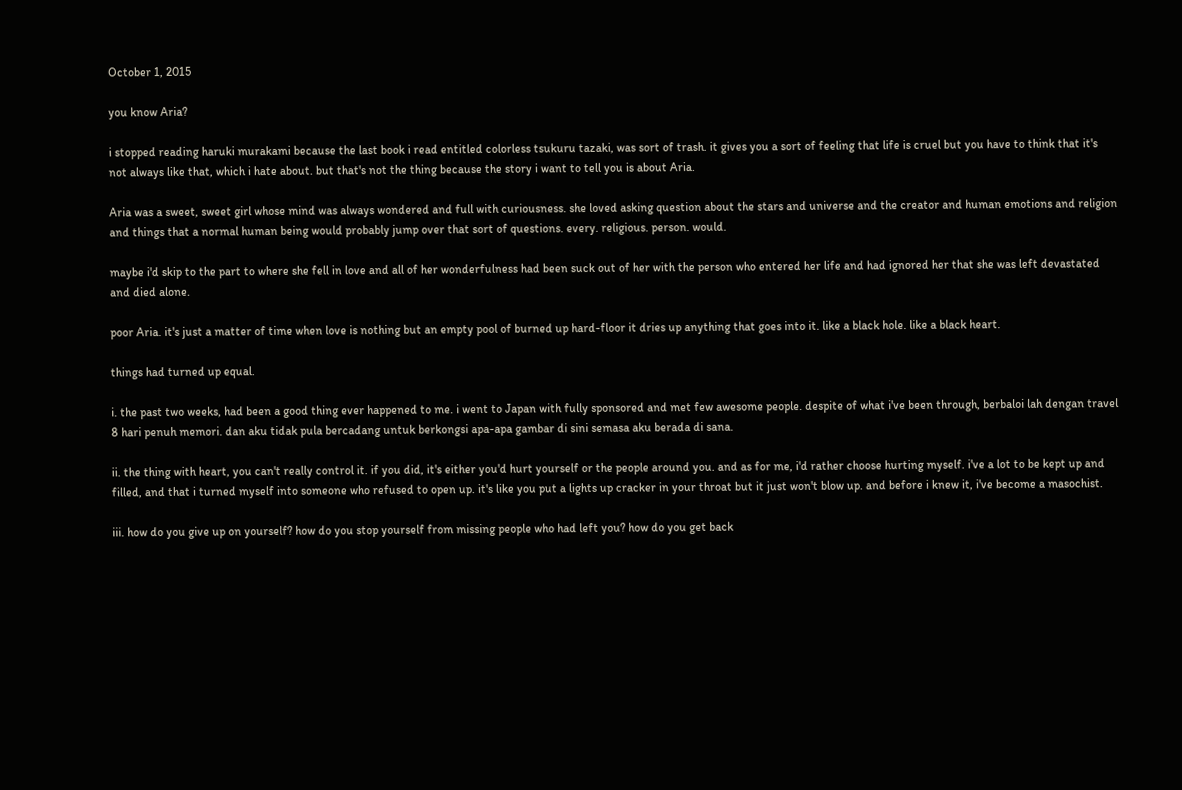October 1, 2015

you know Aria?

i stopped reading haruki murakami because the last book i read entitled colorless tsukuru tazaki, was sort of trash. it gives you a sort of feeling that life is cruel but you have to think that it's not always like that, which i hate about. but that's not the thing because the story i want to tell you is about Aria.

Aria was a sweet, sweet girl whose mind was always wondered and full with curiousness. she loved asking question about the stars and universe and the creator and human emotions and religion and things that a normal human being would probably jump over that sort of questions. every. religious. person. would.

maybe i'd skip to the part to where she fell in love and all of her wonderfulness had been suck out of her with the person who entered her life and had ignored her that she was left devastated and died alone.

poor Aria. it's just a matter of time when love is nothing but an empty pool of burned up hard-floor it dries up anything that goes into it. like a black hole. like a black heart.

things had turned up equal.

i. the past two weeks, had been a good thing ever happened to me. i went to Japan with fully sponsored and met few awesome people. despite of what i've been through, berbaloi lah dengan travel 8 hari penuh memori. dan aku tidak pula bercadang untuk berkongsi apa-apa gambar di sini semasa aku berada di sana.

ii. the thing with heart, you can't really control it. if you did, it's either you'd hurt yourself or the people around you. and as for me, i'd rather choose hurting myself. i've a lot to be kept up and filled, and that i turned myself into someone who refused to open up. it's like you put a lights up cracker in your throat but it just won't blow up. and before i knew it, i've become a masochist.

iii. how do you give up on yourself? how do you stop yourself from missing people who had left you? how do you get back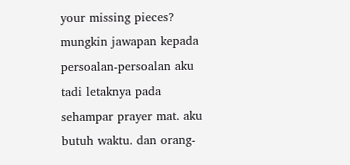your missing pieces? mungkin jawapan kepada persoalan-persoalan aku tadi letaknya pada sehampar prayer mat. aku butuh waktu. dan orang-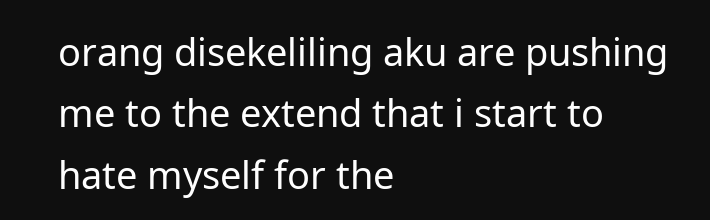orang disekeliling aku are pushing me to the extend that i start to hate myself for the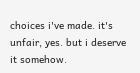choices i've made. it's unfair, yes. but i deserve it somehow.